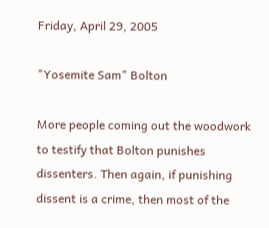Friday, April 29, 2005

"Yosemite Sam" Bolton

More people coming out the woodwork to testify that Bolton punishes dissenters. Then again, if punishing dissent is a crime, then most of the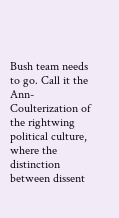Bush team needs to go. Call it the Ann-Coulterization of the rightwing political culture, where the distinction between dissent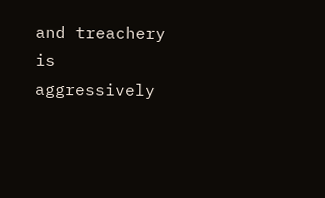and treachery is aggressively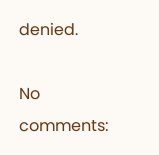denied.

No comments: